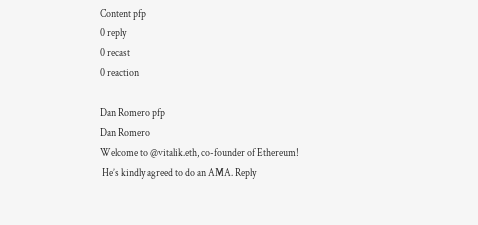Content pfp
0 reply
0 recast
0 reaction

Dan Romero pfp
Dan Romero
Welcome to @vitalik.eth, co-founder of Ethereum!
 He’s kindly agreed to do an AMA. Reply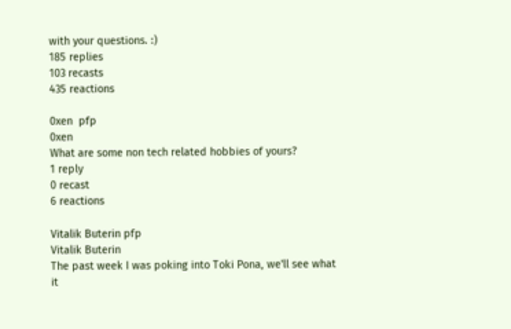with your questions. :)
185 replies
103 recasts
435 reactions

0xen  pfp
0xen
What are some non tech related hobbies of yours?
1 reply
0 recast
6 reactions

Vitalik Buterin pfp
Vitalik Buterin
The past week I was poking into Toki Pona, we'll see what it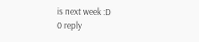is next week :D
0 reply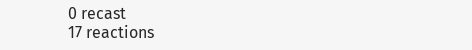0 recast
17 reactions